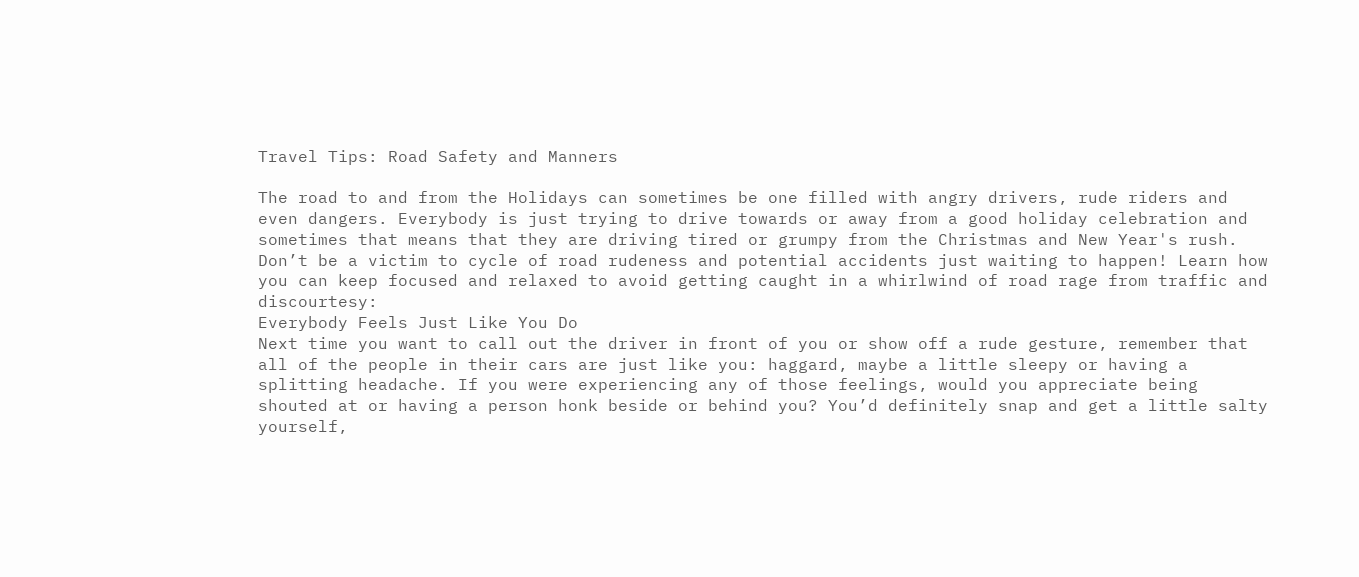Travel Tips: Road Safety and Manners

The road to and from the Holidays can sometimes be one filled with angry drivers, rude riders and even dangers. Everybody is just trying to drive towards or away from a good holiday celebration and sometimes that means that they are driving tired or grumpy from the Christmas and New Year's rush.
Don’t be a victim to cycle of road rudeness and potential accidents just waiting to happen! Learn how you can keep focused and relaxed to avoid getting caught in a whirlwind of road rage from traffic and discourtesy:
Everybody Feels Just Like You Do
Next time you want to call out the driver in front of you or show off a rude gesture, remember that all of the people in their cars are just like you: haggard, maybe a little sleepy or having a splitting headache. If you were experiencing any of those feelings, would you appreciate being shouted at or having a person honk beside or behind you? You’d definitely snap and get a little salty yourself,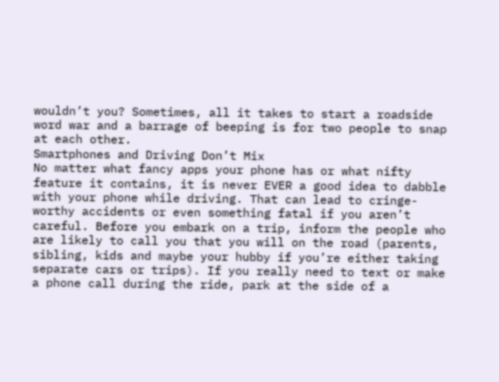wouldn’t you? Sometimes, all it takes to start a roadside word war and a barrage of beeping is for two people to snap at each other.
Smartphones and Driving Don’t Mix
No matter what fancy apps your phone has or what nifty feature it contains, it is never EVER a good idea to dabble with your phone while driving. That can lead to cringe-worthy accidents or even something fatal if you aren’t careful. Before you embark on a trip, inform the people who are likely to call you that you will on the road (parents, sibling, kids and maybe your hubby if you’re either taking separate cars or trips). If you really need to text or make a phone call during the ride, park at the side of a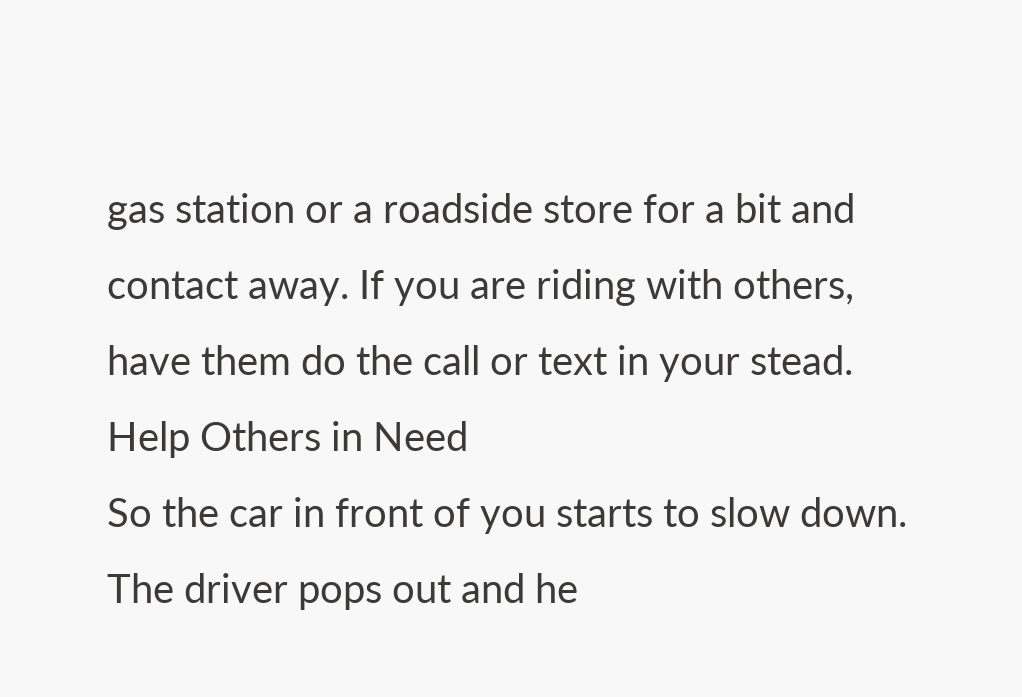gas station or a roadside store for a bit and contact away. If you are riding with others, have them do the call or text in your stead.
Help Others in Need
So the car in front of you starts to slow down. The driver pops out and he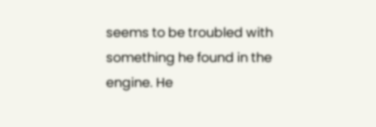seems to be troubled with something he found in the engine. He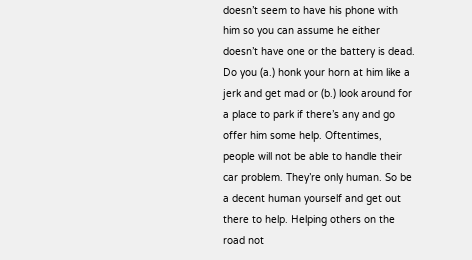doesn’t seem to have his phone with him so you can assume he either doesn’t have one or the battery is dead. Do you (a.) honk your horn at him like a jerk and get mad or (b.) look around for a place to park if there’s any and go offer him some help. Oftentimes, people will not be able to handle their car problem. They’re only human. So be a decent human yourself and get out there to help. Helping others on the road not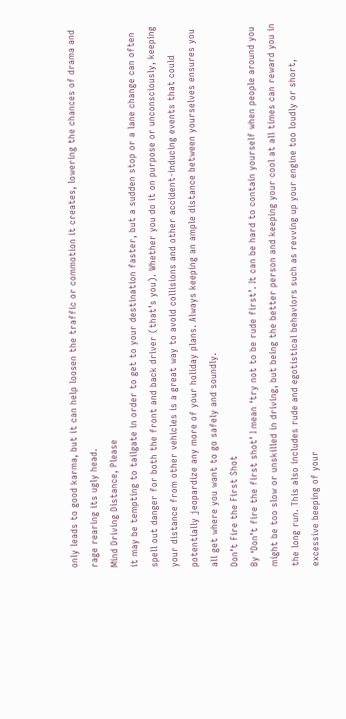only leads to good karma, but it can help loosen the traffic or commotion it creates, lowering the chances of drama and rage rearing its ugly head.
Mind Driving Distance, Please
it may be tempting to tailgate in order to get to your destination faster, but a sudden stop or a lane change can often spell out danger for both the front and back driver (that’s you). Whether you do it on purpose or unconsciously, keeping your distance from other vehicles is a great way to avoid collisions and other accident-inducing events that could potentially jeopardize any more of your holiday plans. Always keeping an ample distance between yourselves ensures you all get where you want to go safely and soundly.
Don’t Fire the First Shot
By ‘Don’t fire the first shot’ I mean ‘try not to be rude first’. It can be hard to contain yourself when people around you might be too slow or unskilled in driving, but being the better person and keeping your cool at all times can reward you in the long run. This also includes rude and egotistical behaviors such as revving up your engine too loudly or short, excessive beeping of your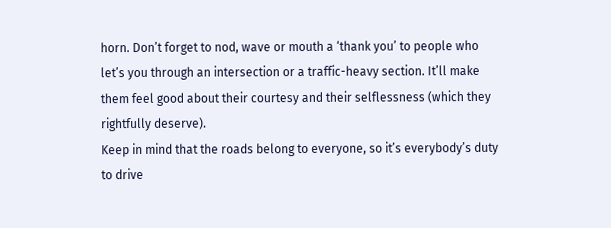horn. Don’t forget to nod, wave or mouth a ‘thank you’ to people who let’s you through an intersection or a traffic-heavy section. It’ll make them feel good about their courtesy and their selflessness (which they rightfully deserve).
Keep in mind that the roads belong to everyone, so it’s everybody’s duty to drive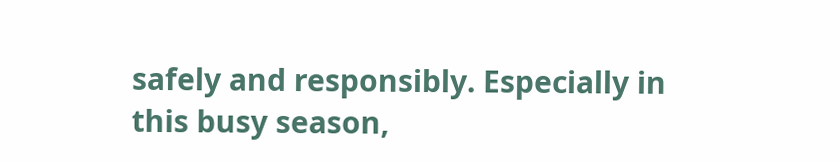safely and responsibly. Especially in this busy season,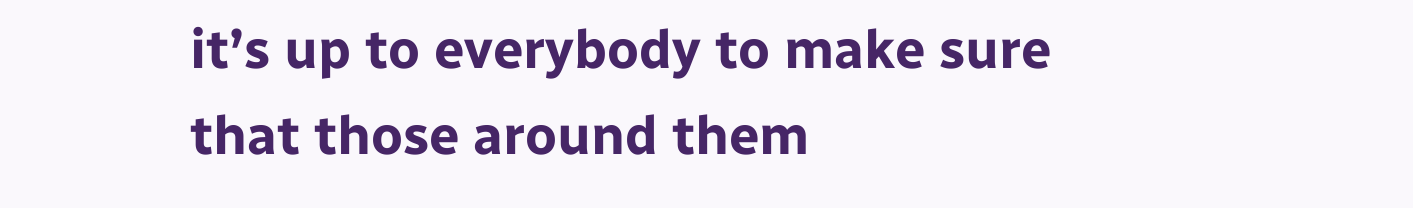it’s up to everybody to make sure that those around them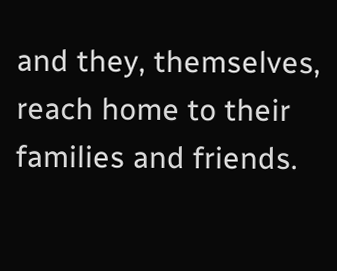and they, themselves, reach home to their families and friends.